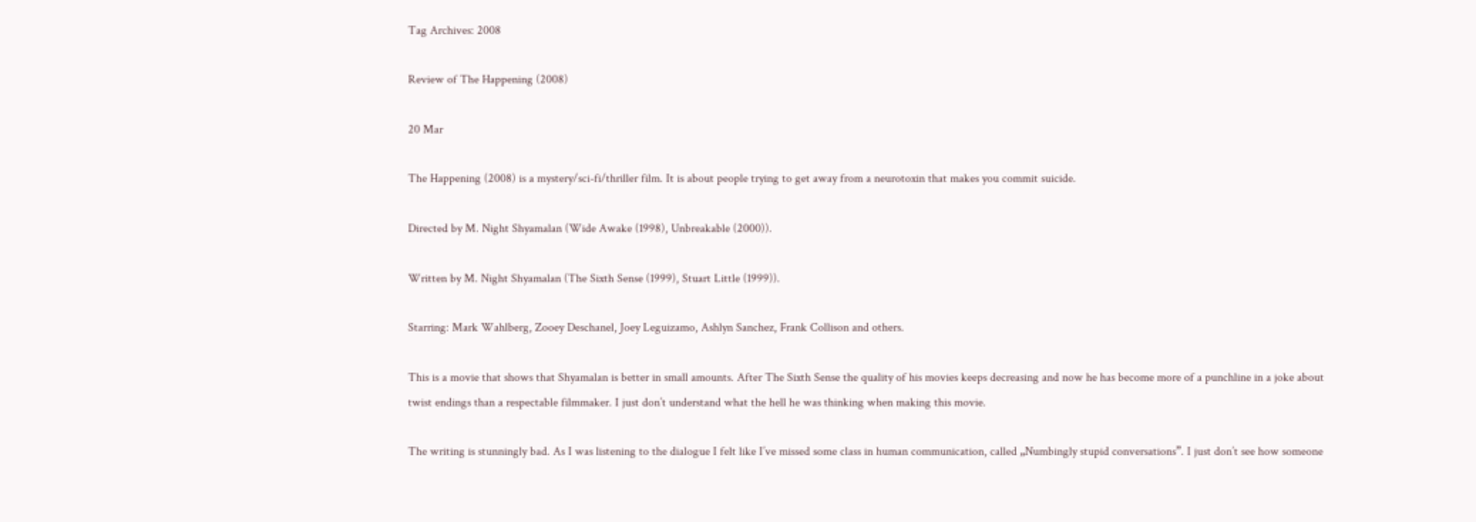Tag Archives: 2008

Review of The Happening (2008)

20 Mar

The Happening (2008) is a mystery/sci-fi/thriller film. It is about people trying to get away from a neurotoxin that makes you commit suicide.

Directed by M. Night Shyamalan (Wide Awake (1998), Unbreakable (2000)).

Written by M. Night Shyamalan (The Sixth Sense (1999), Stuart Little (1999)).

Starring: Mark Wahlberg, Zooey Deschanel, Joey Leguizamo, Ashlyn Sanchez, Frank Collison and others.

This is a movie that shows that Shyamalan is better in small amounts. After The Sixth Sense the quality of his movies keeps decreasing and now he has become more of a punchline in a joke about twist endings than a respectable filmmaker. I just don’t understand what the hell he was thinking when making this movie.

The writing is stunningly bad. As I was listening to the dialogue I felt like I’ve missed some class in human communication, called „Numbingly stupid conversations”. I just don’t see how someone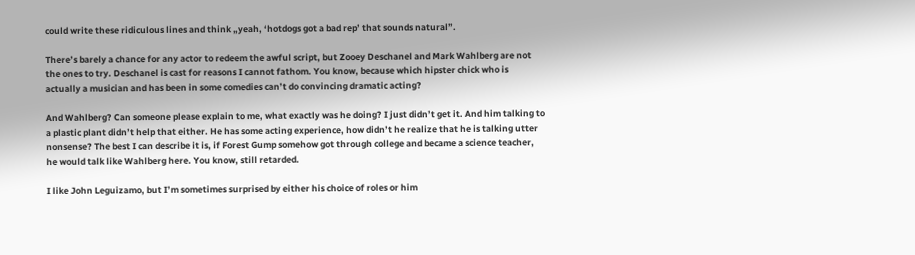could write these ridiculous lines and think „yeah, ‘hotdogs got a bad rep’ that sounds natural”.

There’s barely a chance for any actor to redeem the awful script, but Zooey Deschanel and Mark Wahlberg are not the ones to try. Deschanel is cast for reasons I cannot fathom. You know, because which hipster chick who is actually a musician and has been in some comedies can’t do convincing dramatic acting?

And Wahlberg? Can someone please explain to me, what exactly was he doing? I just didn’t get it. And him talking to a plastic plant didn’t help that either. He has some acting experience, how didn’t he realize that he is talking utter nonsense? The best I can describe it is, if Forest Gump somehow got through college and became a science teacher, he would talk like Wahlberg here. You know, still retarded.

I like John Leguizamo, but I’m sometimes surprised by either his choice of roles or him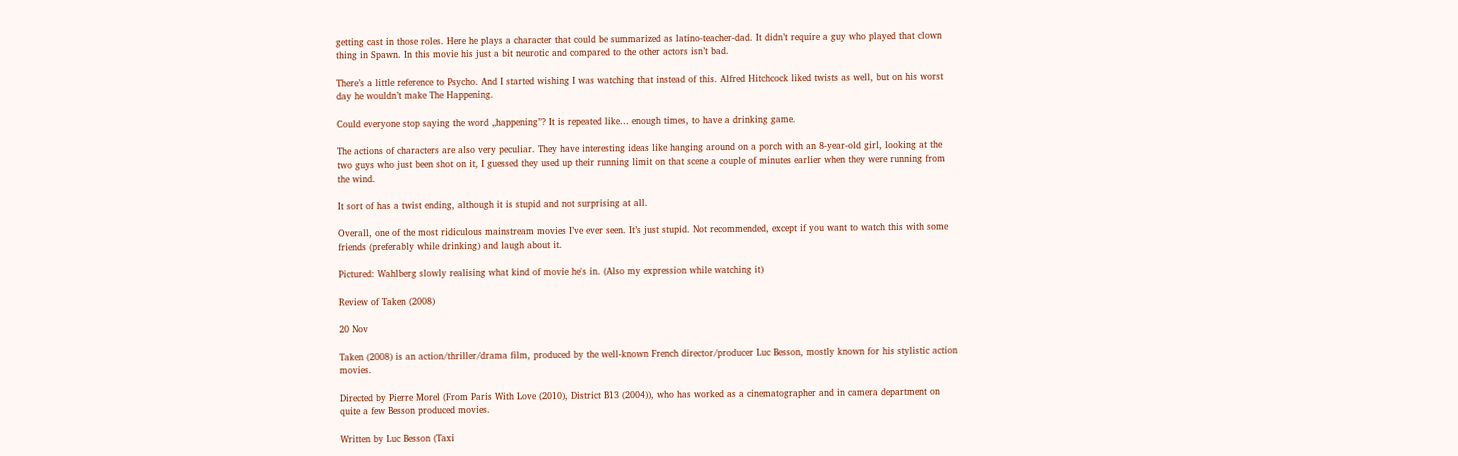getting cast in those roles. Here he plays a character that could be summarized as latino-teacher-dad. It didn’t require a guy who played that clown thing in Spawn. In this movie his just a bit neurotic and compared to the other actors isn’t bad.

There’s a little reference to Psycho. And I started wishing I was watching that instead of this. Alfred Hitchcock liked twists as well, but on his worst day he wouldn’t make The Happening.

Could everyone stop saying the word „happening”? It is repeated like… enough times, to have a drinking game.

The actions of characters are also very peculiar. They have interesting ideas like hanging around on a porch with an 8-year-old girl, looking at the two guys who just been shot on it, I guessed they used up their running limit on that scene a couple of minutes earlier when they were running from the wind.

It sort of has a twist ending, although it is stupid and not surprising at all.

Overall, one of the most ridiculous mainstream movies I’ve ever seen. It’s just stupid. Not recommended, except if you want to watch this with some friends (preferably while drinking) and laugh about it.

Pictured: Wahlberg slowly realising what kind of movie he's in. (Also my expression while watching it)

Review of Taken (2008)

20 Nov

Taken (2008) is an action/thriller/drama film, produced by the well-known French director/producer Luc Besson, mostly known for his stylistic action movies.

Directed by Pierre Morel (From Paris With Love (2010), District B13 (2004)), who has worked as a cinematographer and in camera department on quite a few Besson produced movies.

Written by Luc Besson (Taxi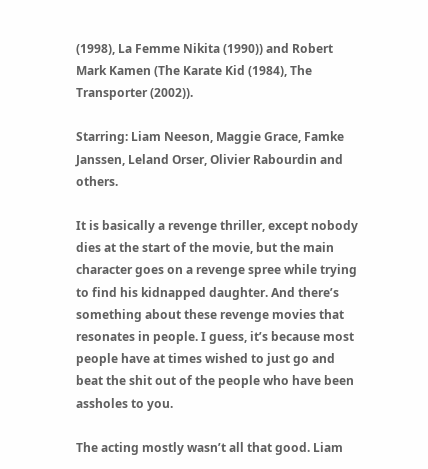(1998), La Femme Nikita (1990)) and Robert Mark Kamen (The Karate Kid (1984), The Transporter (2002)).

Starring: Liam Neeson, Maggie Grace, Famke Janssen, Leland Orser, Olivier Rabourdin and others.

It is basically a revenge thriller, except nobody dies at the start of the movie, but the main character goes on a revenge spree while trying to find his kidnapped daughter. And there’s something about these revenge movies that resonates in people. I guess, it’s because most people have at times wished to just go and beat the shit out of the people who have been assholes to you.

The acting mostly wasn’t all that good. Liam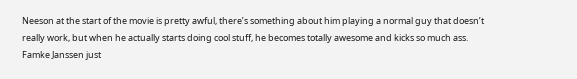Neeson at the start of the movie is pretty awful, there’s something about him playing a normal guy that doesn’t really work, but when he actually starts doing cool stuff, he becomes totally awesome and kicks so much ass. Famke Janssen just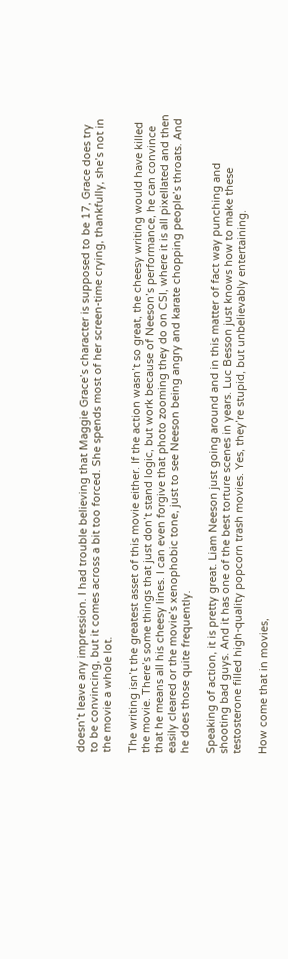doesn’t leave any impression. I had trouble believing that Maggie Grace’s character is supposed to be 17, Grace does try to be convincing, but it comes across a bit too forced. She spends most of her screen-time crying, thankfully, she’s not in the movie a whole lot.

The writing isn’t the greatest asset of this movie either. If the action wasn’t so great, the cheesy writing would have killed the movie. There’s some things that just don’t stand logic, but work because of Neeson’s performance, he can convince that he means all his cheesy lines. I can even forgive that photo zooming they do on CSI, where it is all pixellated and then easily cleared or the movie’s xenophobic tone, just to see Neeson being angry and karate chopping people’s throats. And he does those quite frequently.

Speaking of action, it is pretty great. Liam Neeson just going around and in this matter of fact way punching and shooting bad guys. And it has one of the best torture scenes in years. Luc Besson just knows how to make these testosterone filled high-quality popcorn trash movies. Yes, they’re stupid, but unbelievably entertaining.

How come that in movies,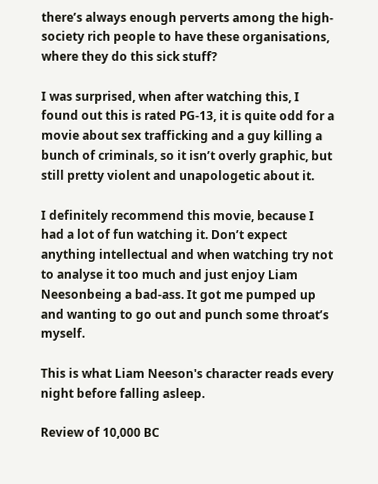there’s always enough perverts among the high-society rich people to have these organisations, where they do this sick stuff?

I was surprised, when after watching this, I found out this is rated PG-13, it is quite odd for a movie about sex trafficking and a guy killing a bunch of criminals, so it isn’t overly graphic, but still pretty violent and unapologetic about it.

I definitely recommend this movie, because I had a lot of fun watching it. Don’t expect anything intellectual and when watching try not to analyse it too much and just enjoy Liam Neesonbeing a bad-ass. It got me pumped up and wanting to go out and punch some throat’s myself.

This is what Liam Neeson's character reads every night before falling asleep.

Review of 10,000 BC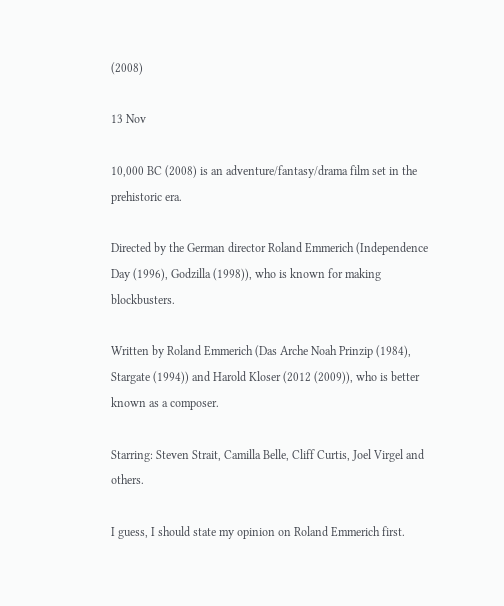(2008)

13 Nov

10,000 BC (2008) is an adventure/fantasy/drama film set in the prehistoric era.

Directed by the German director Roland Emmerich (Independence Day (1996), Godzilla (1998)), who is known for making blockbusters.

Written by Roland Emmerich (Das Arche Noah Prinzip (1984), Stargate (1994)) and Harold Kloser (2012 (2009)), who is better known as a composer.

Starring: Steven Strait, Camilla Belle, Cliff Curtis, Joel Virgel and others.

I guess, I should state my opinion on Roland Emmerich first.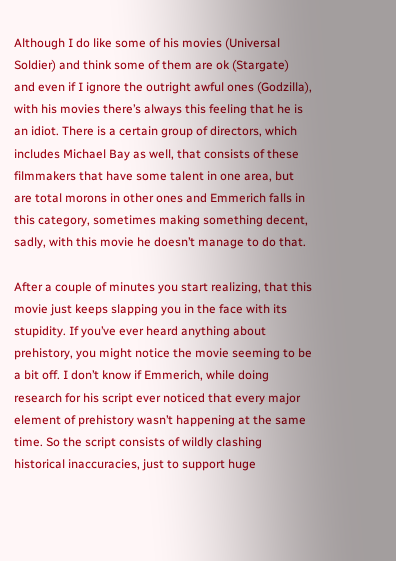Although I do like some of his movies (Universal Soldier) and think some of them are ok (Stargate) and even if I ignore the outright awful ones (Godzilla), with his movies there’s always this feeling that he is an idiot. There is a certain group of directors, which includes Michael Bay as well, that consists of these filmmakers that have some talent in one area, but are total morons in other ones and Emmerich falls in this category, sometimes making something decent, sadly, with this movie he doesn’t manage to do that.

After a couple of minutes you start realizing, that this movie just keeps slapping you in the face with its stupidity. If you’ve ever heard anything about prehistory, you might notice the movie seeming to be a bit off. I don’t know if Emmerich, while doing research for his script ever noticed that every major element of prehistory wasn’t happening at the same time. So the script consists of wildly clashing historical inaccuracies, just to support huge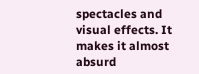spectacles and visual effects. It makes it almost absurd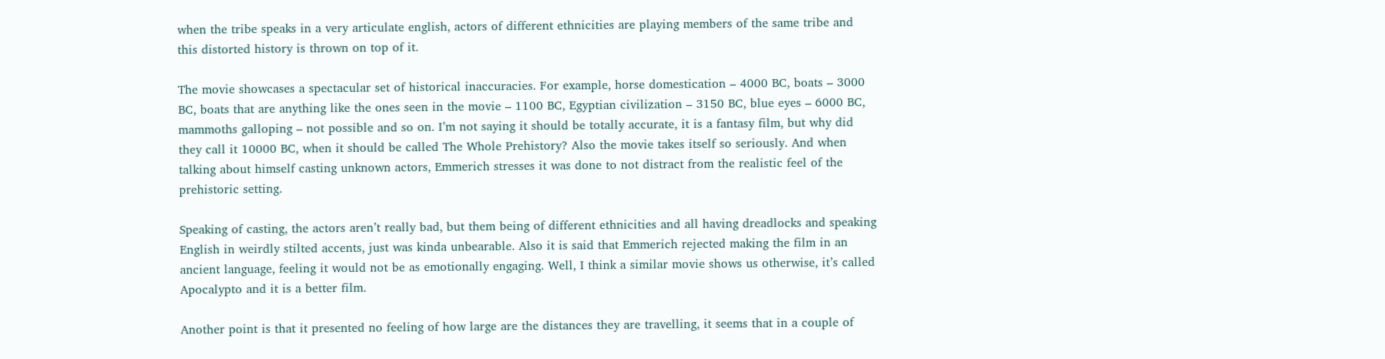when the tribe speaks in a very articulate english, actors of different ethnicities are playing members of the same tribe and this distorted history is thrown on top of it.

The movie showcases a spectacular set of historical inaccuracies. For example, horse domestication – 4000 BC, boats – 3000 BC, boats that are anything like the ones seen in the movie – 1100 BC, Egyptian civilization – 3150 BC, blue eyes – 6000 BC, mammoths galloping – not possible and so on. I’m not saying it should be totally accurate, it is a fantasy film, but why did they call it 10000 BC, when it should be called The Whole Prehistory? Also the movie takes itself so seriously. And when talking about himself casting unknown actors, Emmerich stresses it was done to not distract from the realistic feel of the prehistoric setting.

Speaking of casting, the actors aren’t really bad, but them being of different ethnicities and all having dreadlocks and speaking English in weirdly stilted accents, just was kinda unbearable. Also it is said that Emmerich rejected making the film in an ancient language, feeling it would not be as emotionally engaging. Well, I think a similar movie shows us otherwise, it’s called Apocalypto and it is a better film.

Another point is that it presented no feeling of how large are the distances they are travelling, it seems that in a couple of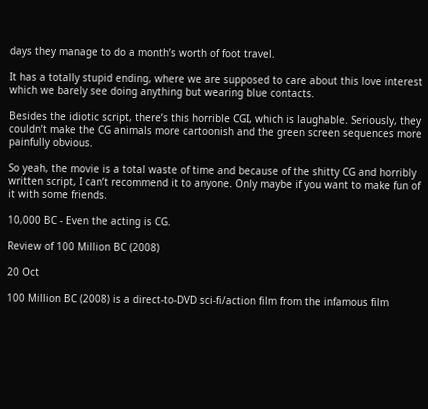days they manage to do a month’s worth of foot travel.

It has a totally stupid ending, where we are supposed to care about this love interest which we barely see doing anything but wearing blue contacts.

Besides the idiotic script, there’s this horrible CGI, which is laughable. Seriously, they couldn’t make the CG animals more cartoonish and the green screen sequences more painfully obvious.

So yeah, the movie is a total waste of time and because of the shitty CG and horribly written script, I can’t recommend it to anyone. Only maybe if you want to make fun of it with some friends.

10,000 BC - Even the acting is CG.

Review of 100 Million BC (2008)

20 Oct

100 Million BC (2008) is a direct-to-DVD sci-fi/action film from the infamous film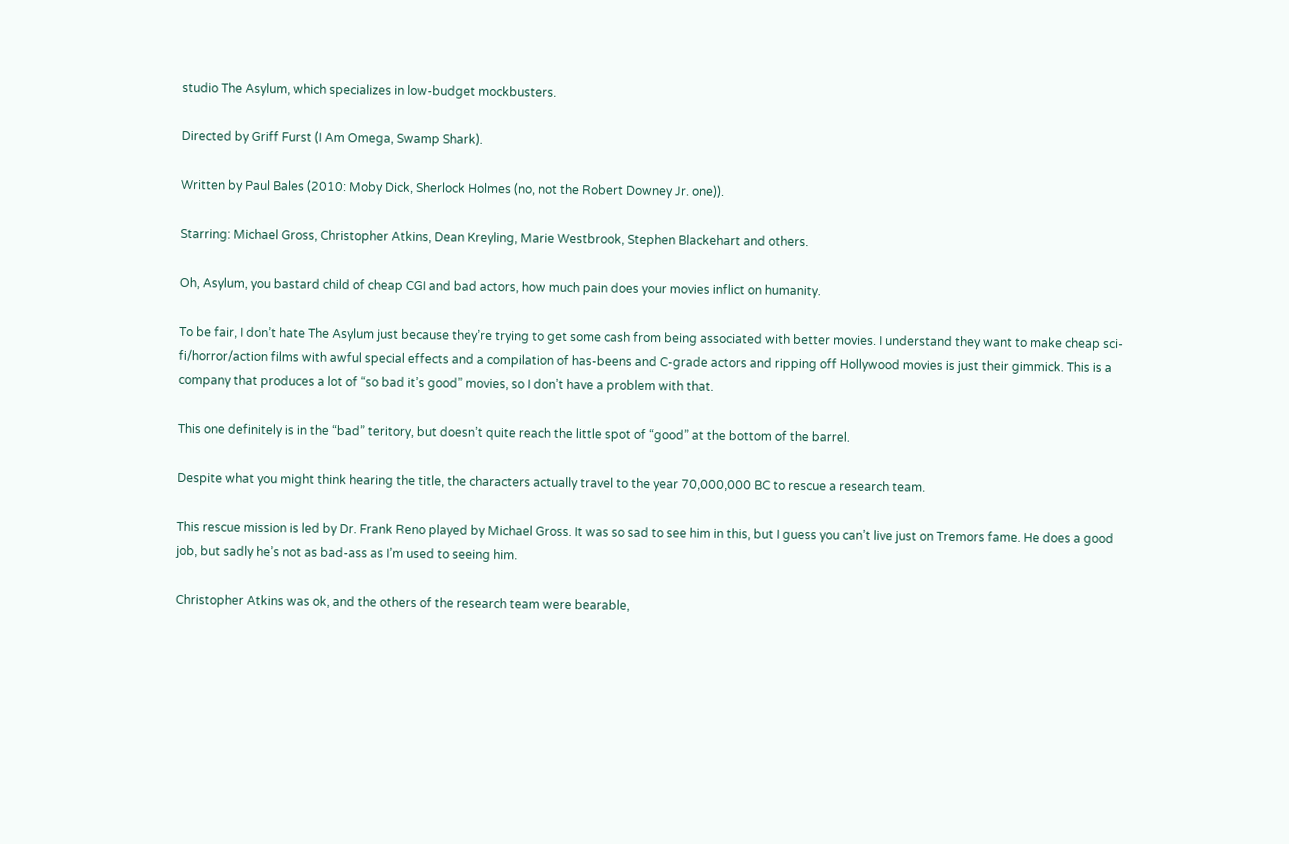studio The Asylum, which specializes in low-budget mockbusters.

Directed by Griff Furst (I Am Omega, Swamp Shark).

Written by Paul Bales (2010: Moby Dick, Sherlock Holmes (no, not the Robert Downey Jr. one)).

Starring: Michael Gross, Christopher Atkins, Dean Kreyling, Marie Westbrook, Stephen Blackehart and others.

Oh, Asylum, you bastard child of cheap CGI and bad actors, how much pain does your movies inflict on humanity.

To be fair, I don’t hate The Asylum just because they’re trying to get some cash from being associated with better movies. I understand they want to make cheap sci-fi/horror/action films with awful special effects and a compilation of has-beens and C-grade actors and ripping off Hollywood movies is just their gimmick. This is a company that produces a lot of “so bad it’s good” movies, so I don’t have a problem with that.

This one definitely is in the “bad” teritory, but doesn’t quite reach the little spot of “good” at the bottom of the barrel.

Despite what you might think hearing the title, the characters actually travel to the year 70,000,000 BC to rescue a research team.

This rescue mission is led by Dr. Frank Reno played by Michael Gross. It was so sad to see him in this, but I guess you can’t live just on Tremors fame. He does a good job, but sadly he’s not as bad-ass as I’m used to seeing him.

Christopher Atkins was ok, and the others of the research team were bearable,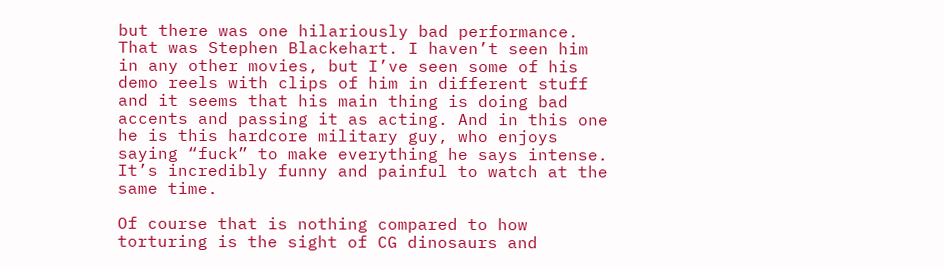but there was one hilariously bad performance. That was Stephen Blackehart. I haven’t seen him in any other movies, but I’ve seen some of his demo reels with clips of him in different stuff and it seems that his main thing is doing bad accents and passing it as acting. And in this one he is this hardcore military guy, who enjoys saying “fuck” to make everything he says intense. It’s incredibly funny and painful to watch at the same time.

Of course that is nothing compared to how torturing is the sight of CG dinosaurs and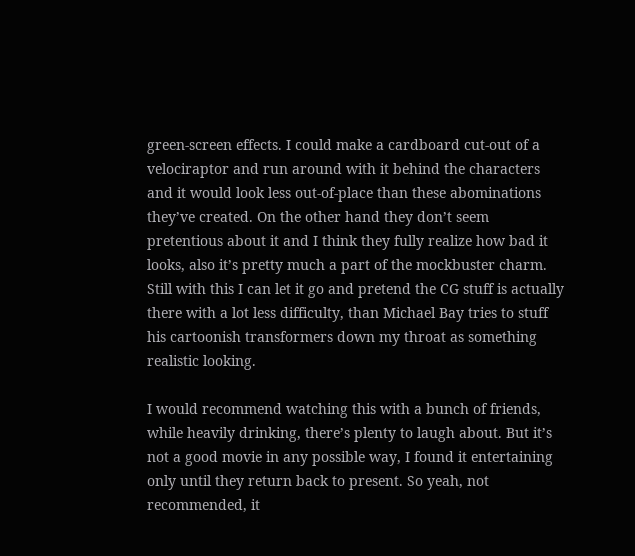green-screen effects. I could make a cardboard cut-out of a velociraptor and run around with it behind the characters and it would look less out-of-place than these abominations they’ve created. On the other hand they don’t seem pretentious about it and I think they fully realize how bad it looks, also it’s pretty much a part of the mockbuster charm. Still with this I can let it go and pretend the CG stuff is actually there with a lot less difficulty, than Michael Bay tries to stuff his cartoonish transformers down my throat as something realistic looking.

I would recommend watching this with a bunch of friends, while heavily drinking, there’s plenty to laugh about. But it’s not a good movie in any possible way, I found it entertaining only until they return back to present. So yeah, not recommended, it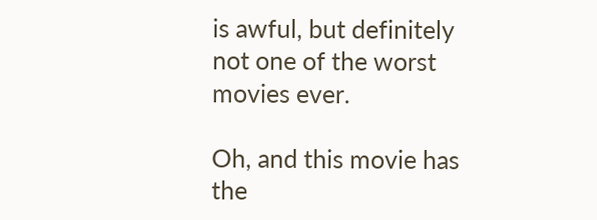is awful, but definitely not one of the worst movies ever.

Oh, and this movie has the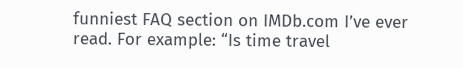funniest FAQ section on IMDb.com I’ve ever read. For example: “Is time travel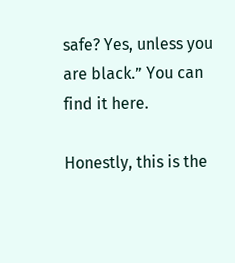safe? Yes, unless you are black.” You can find it here.

Honestly, this is the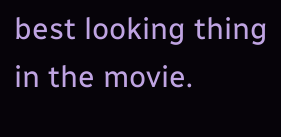best looking thing in the movie.